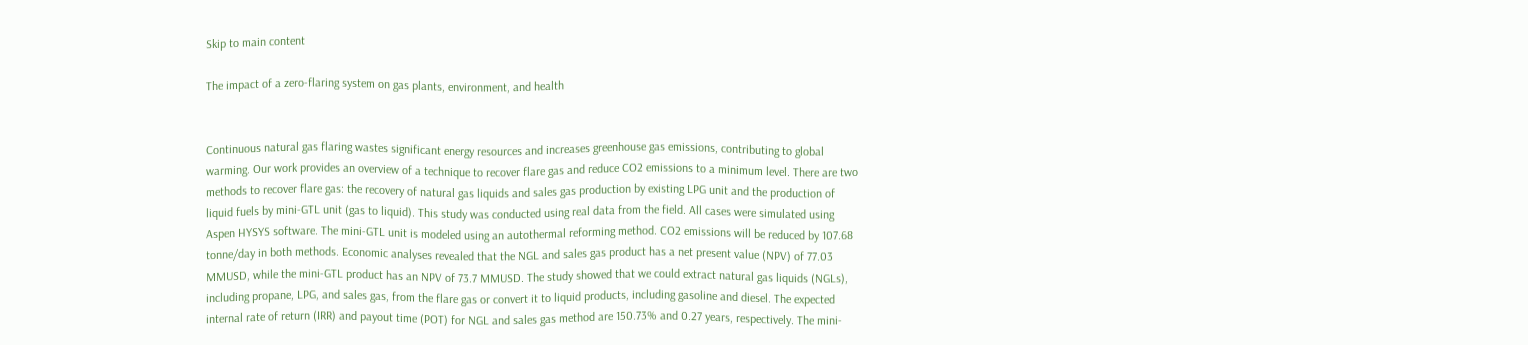Skip to main content

The impact of a zero-flaring system on gas plants, environment, and health


Continuous natural gas flaring wastes significant energy resources and increases greenhouse gas emissions, contributing to global warming. Our work provides an overview of a technique to recover flare gas and reduce CO2 emissions to a minimum level. There are two methods to recover flare gas: the recovery of natural gas liquids and sales gas production by existing LPG unit and the production of liquid fuels by mini-GTL unit (gas to liquid). This study was conducted using real data from the field. All cases were simulated using Aspen HYSYS software. The mini-GTL unit is modeled using an autothermal reforming method. CO2 emissions will be reduced by 107.68 tonne/day in both methods. Economic analyses revealed that the NGL and sales gas product has a net present value (NPV) of 77.03 MMUSD, while the mini-GTL product has an NPV of 73.7 MMUSD. The study showed that we could extract natural gas liquids (NGLs), including propane, LPG, and sales gas, from the flare gas or convert it to liquid products, including gasoline and diesel. The expected internal rate of return (IRR) and payout time (POT) for NGL and sales gas method are 150.73% and 0.27 years, respectively. The mini-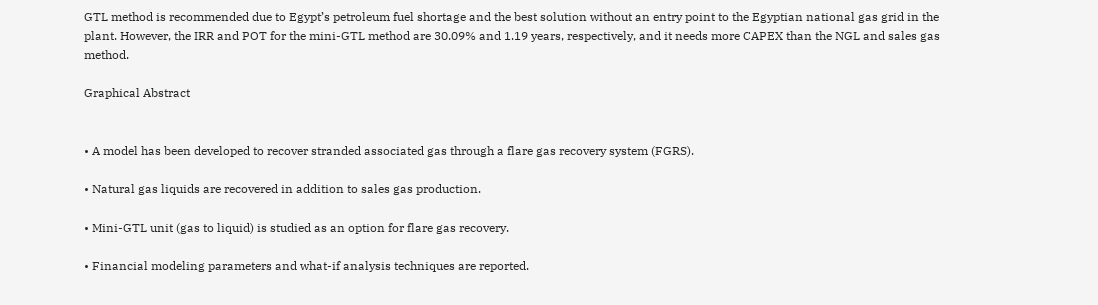GTL method is recommended due to Egypt’s petroleum fuel shortage and the best solution without an entry point to the Egyptian national gas grid in the plant. However, the IRR and POT for the mini-GTL method are 30.09% and 1.19 years, respectively, and it needs more CAPEX than the NGL and sales gas method.

Graphical Abstract


• A model has been developed to recover stranded associated gas through a flare gas recovery system (FGRS).

• Natural gas liquids are recovered in addition to sales gas production.

• Mini-GTL unit (gas to liquid) is studied as an option for flare gas recovery.

• Financial modeling parameters and what-if analysis techniques are reported.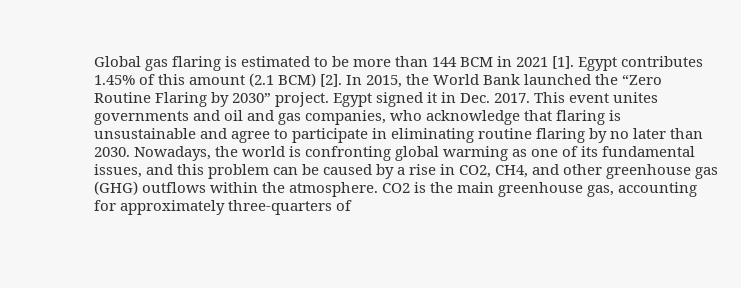Global gas flaring is estimated to be more than 144 BCM in 2021 [1]. Egypt contributes 1.45% of this amount (2.1 BCM) [2]. In 2015, the World Bank launched the “Zero Routine Flaring by 2030” project. Egypt signed it in Dec. 2017. This event unites governments and oil and gas companies, who acknowledge that flaring is unsustainable and agree to participate in eliminating routine flaring by no later than 2030. Nowadays, the world is confronting global warming as one of its fundamental issues, and this problem can be caused by a rise in CO2, CH4, and other greenhouse gas (GHG) outflows within the atmosphere. CO2 is the main greenhouse gas, accounting for approximately three-quarters of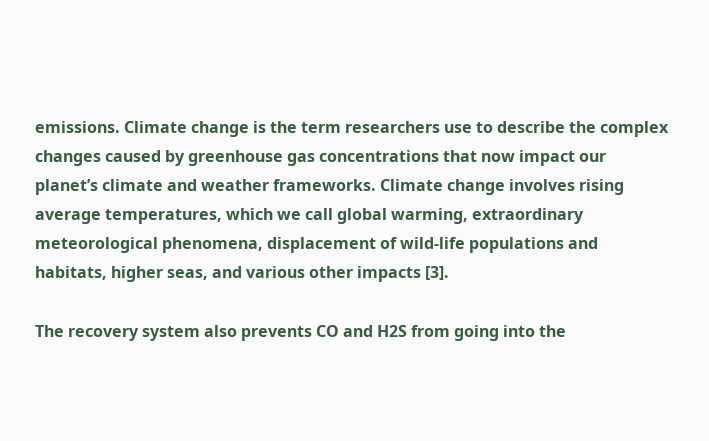emissions. Climate change is the term researchers use to describe the complex changes caused by greenhouse gas concentrations that now impact our planet’s climate and weather frameworks. Climate change involves rising average temperatures, which we call global warming, extraordinary meteorological phenomena, displacement of wild-life populations and habitats, higher seas, and various other impacts [3].

The recovery system also prevents CO and H2S from going into the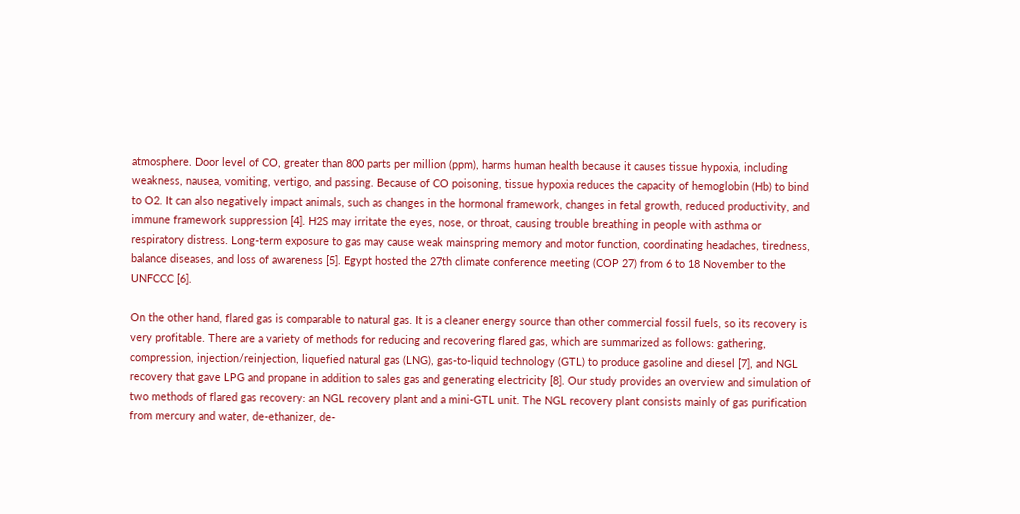atmosphere. Door level of CO, greater than 800 parts per million (ppm), harms human health because it causes tissue hypoxia, including weakness, nausea, vomiting, vertigo, and passing. Because of CO poisoning, tissue hypoxia reduces the capacity of hemoglobin (Hb) to bind to O2. It can also negatively impact animals, such as changes in the hormonal framework, changes in fetal growth, reduced productivity, and immune framework suppression [4]. H2S may irritate the eyes, nose, or throat, causing trouble breathing in people with asthma or respiratory distress. Long-term exposure to gas may cause weak mainspring memory and motor function, coordinating headaches, tiredness, balance diseases, and loss of awareness [5]. Egypt hosted the 27th climate conference meeting (COP 27) from 6 to 18 November to the UNFCCC [6].

On the other hand, flared gas is comparable to natural gas. It is a cleaner energy source than other commercial fossil fuels, so its recovery is very profitable. There are a variety of methods for reducing and recovering flared gas, which are summarized as follows: gathering, compression, injection/reinjection, liquefied natural gas (LNG), gas-to-liquid technology (GTL) to produce gasoline and diesel [7], and NGL recovery that gave LPG and propane in addition to sales gas and generating electricity [8]. Our study provides an overview and simulation of two methods of flared gas recovery: an NGL recovery plant and a mini-GTL unit. The NGL recovery plant consists mainly of gas purification from mercury and water, de-ethanizer, de-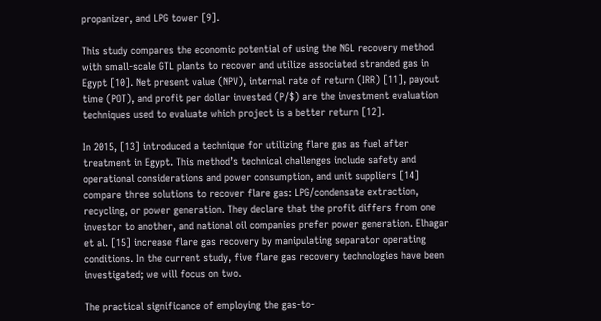propanizer, and LPG tower [9].

This study compares the economic potential of using the NGL recovery method with small-scale GTL plants to recover and utilize associated stranded gas in Egypt [10]. Net present value (NPV), internal rate of return (IRR) [11], payout time (POT), and profit per dollar invested (P/$) are the investment evaluation techniques used to evaluate which project is a better return [12].

In 2015, [13] introduced a technique for utilizing flare gas as fuel after treatment in Egypt. This method’s technical challenges include safety and operational considerations and power consumption, and unit suppliers [14] compare three solutions to recover flare gas: LPG/condensate extraction, recycling, or power generation. They declare that the profit differs from one investor to another, and national oil companies prefer power generation. Elhagar et al. [15] increase flare gas recovery by manipulating separator operating conditions. In the current study, five flare gas recovery technologies have been investigated; we will focus on two.

The practical significance of employing the gas-to-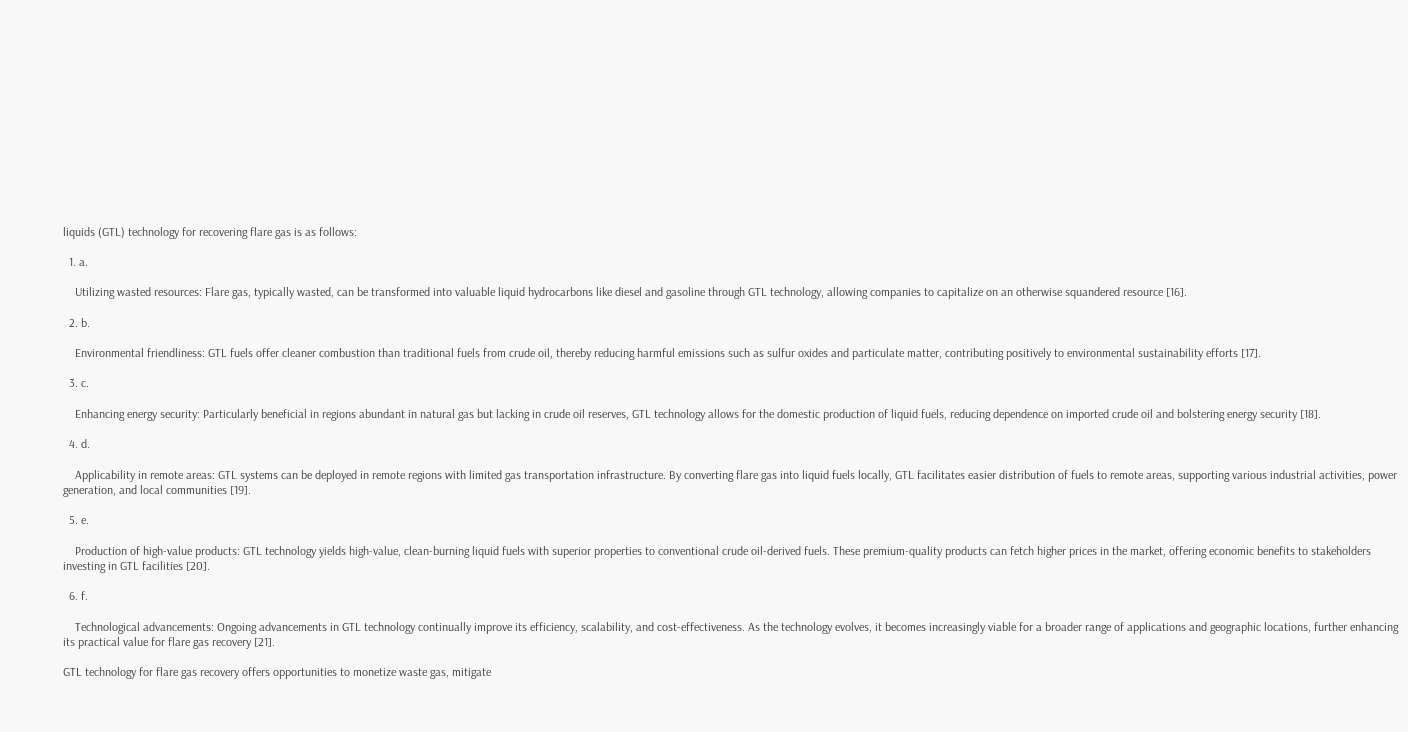liquids (GTL) technology for recovering flare gas is as follows:

  1. a.

    Utilizing wasted resources: Flare gas, typically wasted, can be transformed into valuable liquid hydrocarbons like diesel and gasoline through GTL technology, allowing companies to capitalize on an otherwise squandered resource [16].

  2. b.

    Environmental friendliness: GTL fuels offer cleaner combustion than traditional fuels from crude oil, thereby reducing harmful emissions such as sulfur oxides and particulate matter, contributing positively to environmental sustainability efforts [17].

  3. c.

    Enhancing energy security: Particularly beneficial in regions abundant in natural gas but lacking in crude oil reserves, GTL technology allows for the domestic production of liquid fuels, reducing dependence on imported crude oil and bolstering energy security [18].

  4. d.

    Applicability in remote areas: GTL systems can be deployed in remote regions with limited gas transportation infrastructure. By converting flare gas into liquid fuels locally, GTL facilitates easier distribution of fuels to remote areas, supporting various industrial activities, power generation, and local communities [19].

  5. e.

    Production of high-value products: GTL technology yields high-value, clean-burning liquid fuels with superior properties to conventional crude oil-derived fuels. These premium-quality products can fetch higher prices in the market, offering economic benefits to stakeholders investing in GTL facilities [20].

  6. f.

    Technological advancements: Ongoing advancements in GTL technology continually improve its efficiency, scalability, and cost-effectiveness. As the technology evolves, it becomes increasingly viable for a broader range of applications and geographic locations, further enhancing its practical value for flare gas recovery [21].

GTL technology for flare gas recovery offers opportunities to monetize waste gas, mitigate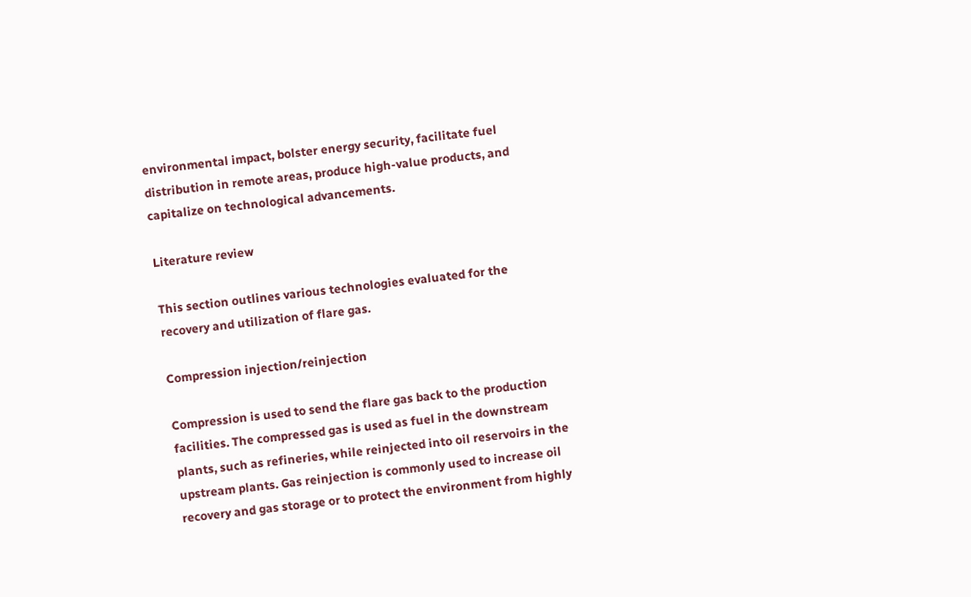environmental impact, bolster energy security, facilitate fuel distribution in remote areas, produce high-value products, and capitalize on technological advancements.

Literature review

This section outlines various technologies evaluated for the recovery and utilization of flare gas.

Compression injection/reinjection

Compression is used to send the flare gas back to the production facilities. The compressed gas is used as fuel in the downstream plants, such as refineries, while reinjected into oil reservoirs in the upstream plants. Gas reinjection is commonly used to increase oil recovery and gas storage or to protect the environment from highly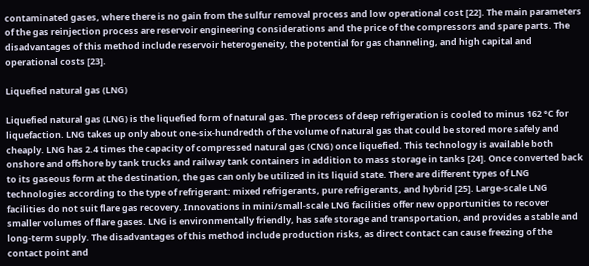contaminated gases, where there is no gain from the sulfur removal process and low operational cost [22]. The main parameters of the gas reinjection process are reservoir engineering considerations and the price of the compressors and spare parts. The disadvantages of this method include reservoir heterogeneity, the potential for gas channeling, and high capital and operational costs [23].

Liquefied natural gas (LNG)

Liquefied natural gas (LNG) is the liquefied form of natural gas. The process of deep refrigeration is cooled to minus 162 °C for liquefaction. LNG takes up only about one-six-hundredth of the volume of natural gas that could be stored more safely and cheaply. LNG has 2.4 times the capacity of compressed natural gas (CNG) once liquefied. This technology is available both onshore and offshore by tank trucks and railway tank containers in addition to mass storage in tanks [24]. Once converted back to its gaseous form at the destination, the gas can only be utilized in its liquid state. There are different types of LNG technologies according to the type of refrigerant: mixed refrigerants, pure refrigerants, and hybrid [25]. Large-scale LNG facilities do not suit flare gas recovery. Innovations in mini/small-scale LNG facilities offer new opportunities to recover smaller volumes of flare gases. LNG is environmentally friendly, has safe storage and transportation, and provides a stable and long-term supply. The disadvantages of this method include production risks, as direct contact can cause freezing of the contact point and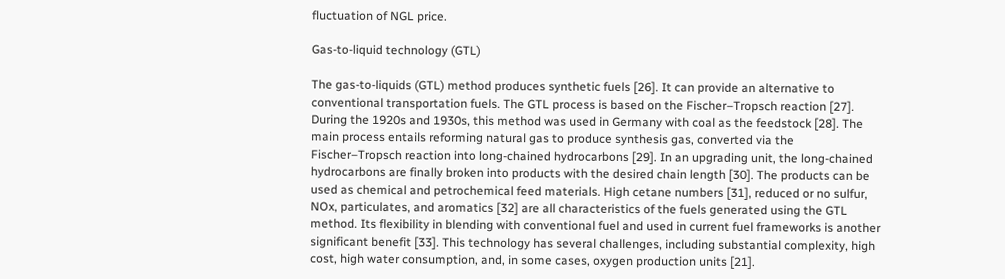fluctuation of NGL price.

Gas-to-liquid technology (GTL)

The gas-to-liquids (GTL) method produces synthetic fuels [26]. It can provide an alternative to conventional transportation fuels. The GTL process is based on the Fischer–Tropsch reaction [27]. During the 1920s and 1930s, this method was used in Germany with coal as the feedstock [28]. The main process entails reforming natural gas to produce synthesis gas, converted via the Fischer–Tropsch reaction into long-chained hydrocarbons [29]. In an upgrading unit, the long-chained hydrocarbons are finally broken into products with the desired chain length [30]. The products can be used as chemical and petrochemical feed materials. High cetane numbers [31], reduced or no sulfur, NOx, particulates, and aromatics [32] are all characteristics of the fuels generated using the GTL method. Its flexibility in blending with conventional fuel and used in current fuel frameworks is another significant benefit [33]. This technology has several challenges, including substantial complexity, high cost, high water consumption, and, in some cases, oxygen production units [21].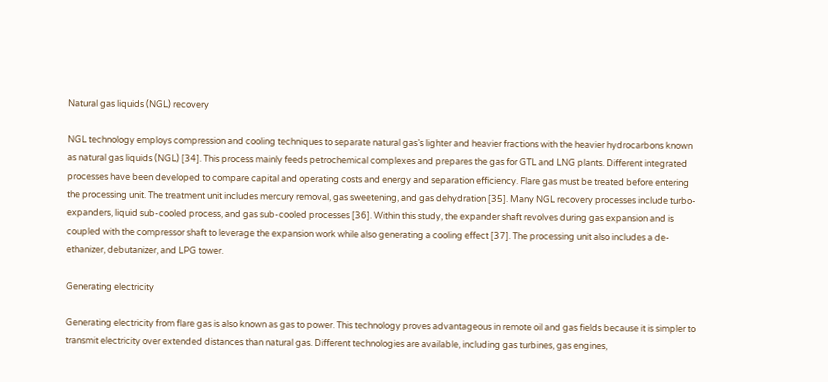Natural gas liquids (NGL) recovery

NGL technology employs compression and cooling techniques to separate natural gas’s lighter and heavier fractions with the heavier hydrocarbons known as natural gas liquids (NGL) [34]. This process mainly feeds petrochemical complexes and prepares the gas for GTL and LNG plants. Different integrated processes have been developed to compare capital and operating costs and energy and separation efficiency. Flare gas must be treated before entering the processing unit. The treatment unit includes mercury removal, gas sweetening, and gas dehydration [35]. Many NGL recovery processes include turbo-expanders, liquid sub-cooled process, and gas sub-cooled processes [36]. Within this study, the expander shaft revolves during gas expansion and is coupled with the compressor shaft to leverage the expansion work while also generating a cooling effect [37]. The processing unit also includes a de-ethanizer, debutanizer, and LPG tower.

Generating electricity

Generating electricity from flare gas is also known as gas to power. This technology proves advantageous in remote oil and gas fields because it is simpler to transmit electricity over extended distances than natural gas. Different technologies are available, including gas turbines, gas engines,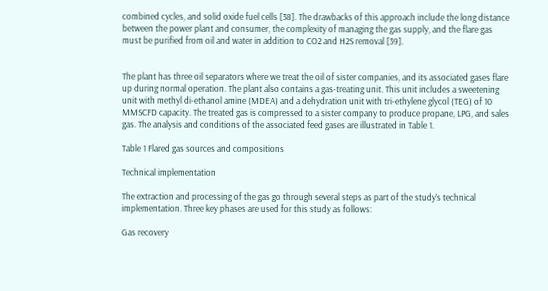combined cycles, and solid oxide fuel cells [38]. The drawbacks of this approach include the long distance between the power plant and consumer, the complexity of managing the gas supply, and the flare gas must be purified from oil and water in addition to CO2 and H2S removal [39].


The plant has three oil separators where we treat the oil of sister companies, and its associated gases flare up during normal operation. The plant also contains a gas-treating unit. This unit includes a sweetening unit with methyl di-ethanol amine (MDEA) and a dehydration unit with tri-ethylene glycol (TEG) of 10 MMSCFD capacity. The treated gas is compressed to a sister company to produce propane, LPG, and sales gas. The analysis and conditions of the associated feed gases are illustrated in Table 1.

Table 1 Flared gas sources and compositions

Technical implementation

The extraction and processing of the gas go through several steps as part of the study’s technical implementation. Three key phases are used for this study as follows:

Gas recovery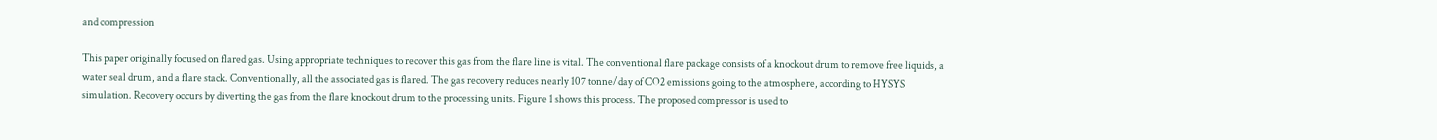and compression

This paper originally focused on flared gas. Using appropriate techniques to recover this gas from the flare line is vital. The conventional flare package consists of a knockout drum to remove free liquids, a water seal drum, and a flare stack. Conventionally, all the associated gas is flared. The gas recovery reduces nearly 107 tonne/day of CO2 emissions going to the atmosphere, according to HYSYS simulation. Recovery occurs by diverting the gas from the flare knockout drum to the processing units. Figure 1 shows this process. The proposed compressor is used to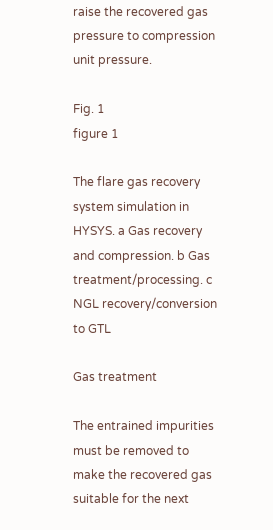raise the recovered gas pressure to compression unit pressure.

Fig. 1
figure 1

The flare gas recovery system simulation in HYSYS. a Gas recovery and compression. b Gas treatment/processing. c NGL recovery/conversion to GTL

Gas treatment

The entrained impurities must be removed to make the recovered gas suitable for the next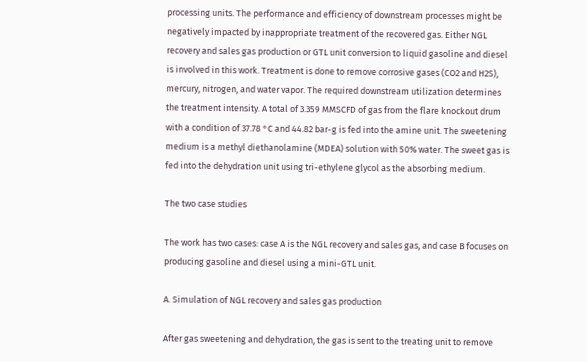processing units. The performance and efficiency of downstream processes might be negatively impacted by inappropriate treatment of the recovered gas. Either NGL recovery and sales gas production or GTL unit conversion to liquid gasoline and diesel is involved in this work. Treatment is done to remove corrosive gases (CO2 and H2S), mercury, nitrogen, and water vapor. The required downstream utilization determines the treatment intensity. A total of 3.359 MMSCFD of gas from the flare knockout drum with a condition of 37.78 °C and 44.82 bar-g is fed into the amine unit. The sweetening medium is a methyl diethanolamine (MDEA) solution with 50% water. The sweet gas is fed into the dehydration unit using tri-ethylene glycol as the absorbing medium.

The two case studies

The work has two cases: case A is the NGL recovery and sales gas, and case B focuses on producing gasoline and diesel using a mini-GTL unit.

A. Simulation of NGL recovery and sales gas production

After gas sweetening and dehydration, the gas is sent to the treating unit to remove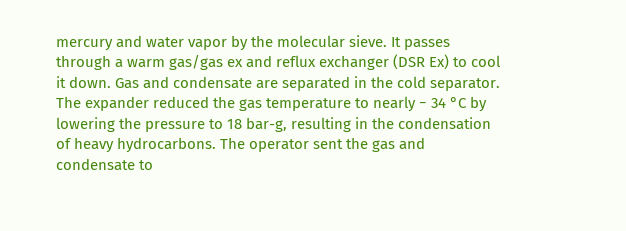mercury and water vapor by the molecular sieve. It passes through a warm gas/gas ex and reflux exchanger (DSR Ex) to cool it down. Gas and condensate are separated in the cold separator. The expander reduced the gas temperature to nearly − 34 °C by lowering the pressure to 18 bar-g, resulting in the condensation of heavy hydrocarbons. The operator sent the gas and condensate to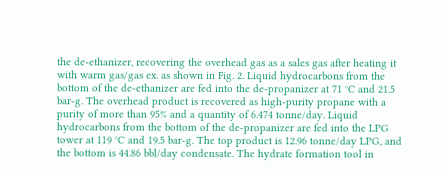the de-ethanizer, recovering the overhead gas as a sales gas after heating it with warm gas/gas ex. as shown in Fig. 2. Liquid hydrocarbons from the bottom of the de-ethanizer are fed into the de-propanizer at 71 °C and 21.5 bar-g. The overhead product is recovered as high-purity propane with a purity of more than 95% and a quantity of 6.474 tonne/day. Liquid hydrocarbons from the bottom of the de-propanizer are fed into the LPG tower at 119 °C and 19.5 bar-g. The top product is 12.96 tonne/day LPG, and the bottom is 44.86 bbl/day condensate. The hydrate formation tool in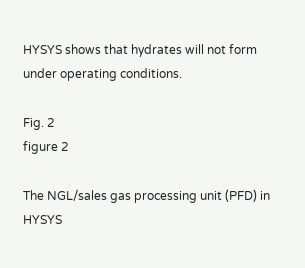HYSYS shows that hydrates will not form under operating conditions.

Fig. 2
figure 2

The NGL/sales gas processing unit (PFD) in HYSYS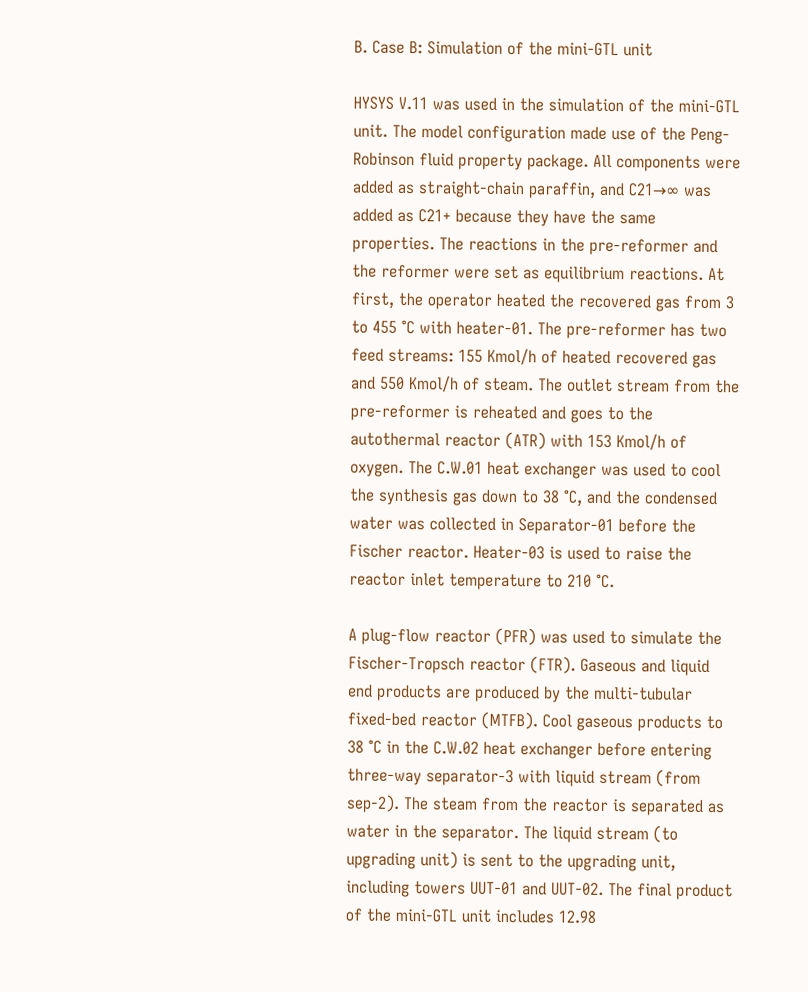B. Case B: Simulation of the mini-GTL unit

HYSYS V.11 was used in the simulation of the mini-GTL unit. The model configuration made use of the Peng-Robinson fluid property package. All components were added as straight-chain paraffin, and C21→∞ was added as C21+ because they have the same properties. The reactions in the pre-reformer and the reformer were set as equilibrium reactions. At first, the operator heated the recovered gas from 3 to 455 °C with heater-01. The pre-reformer has two feed streams: 155 Kmol/h of heated recovered gas and 550 Kmol/h of steam. The outlet stream from the pre-reformer is reheated and goes to the autothermal reactor (ATR) with 153 Kmol/h of oxygen. The C.W.01 heat exchanger was used to cool the synthesis gas down to 38 °C, and the condensed water was collected in Separator-01 before the Fischer reactor. Heater-03 is used to raise the reactor inlet temperature to 210 °C.

A plug-flow reactor (PFR) was used to simulate the Fischer-Tropsch reactor (FTR). Gaseous and liquid end products are produced by the multi-tubular fixed-bed reactor (MTFB). Cool gaseous products to 38 °C in the C.W.02 heat exchanger before entering three-way separator-3 with liquid stream (from sep-2). The steam from the reactor is separated as water in the separator. The liquid stream (to upgrading unit) is sent to the upgrading unit, including towers UUT-01 and UUT-02. The final product of the mini-GTL unit includes 12.98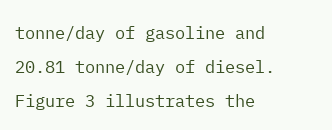tonne/day of gasoline and 20.81 tonne/day of diesel. Figure 3 illustrates the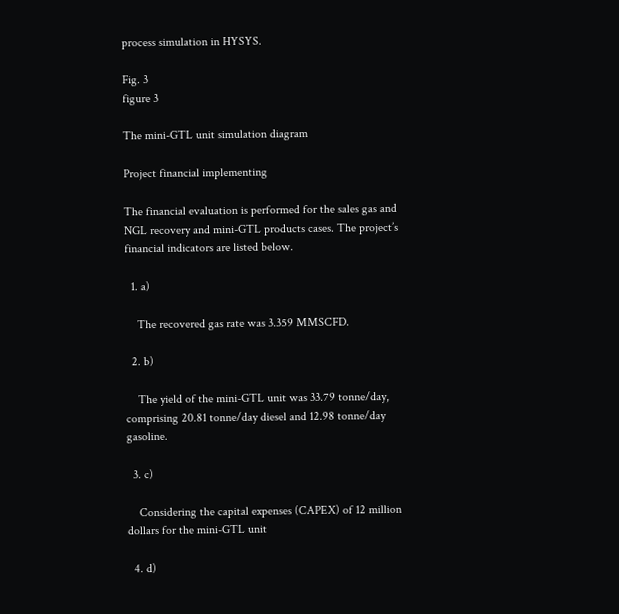process simulation in HYSYS.

Fig. 3
figure 3

The mini-GTL unit simulation diagram

Project financial implementing

The financial evaluation is performed for the sales gas and NGL recovery and mini-GTL products cases. The project’s financial indicators are listed below.

  1. a)

    The recovered gas rate was 3.359 MMSCFD.

  2. b)

    The yield of the mini-GTL unit was 33.79 tonne/day, comprising 20.81 tonne/day diesel and 12.98 tonne/day gasoline.

  3. c)

    Considering the capital expenses (CAPEX) of 12 million dollars for the mini-GTL unit

  4. d)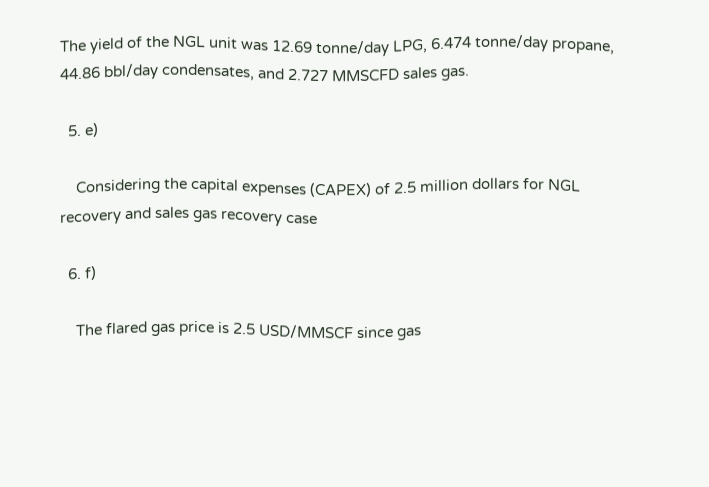The yield of the NGL unit was 12.69 tonne/day LPG, 6.474 tonne/day propane, 44.86 bbl/day condensates, and 2.727 MMSCFD sales gas.

  5. e)

    Considering the capital expenses (CAPEX) of 2.5 million dollars for NGL recovery and sales gas recovery case

  6. f)

    The flared gas price is 2.5 USD/MMSCF since gas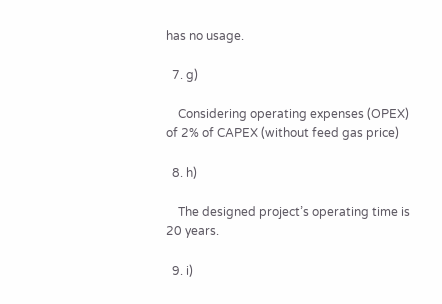has no usage.

  7. g)

    Considering operating expenses (OPEX) of 2% of CAPEX (without feed gas price)

  8. h)

    The designed project’s operating time is 20 years.

  9. i)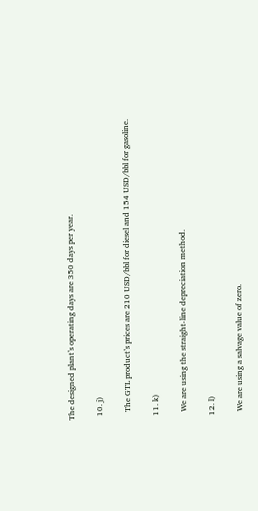The designed plant’s operating days are 350 days per year.

  10. j)

    The GTL product’s prices are 210 USD/bbl for diesel and 154 USD/bbl for gasoline.

  11. k)

    We are using the straight-line depreciation method.

  12. l)

    We are using a salvage value of zero.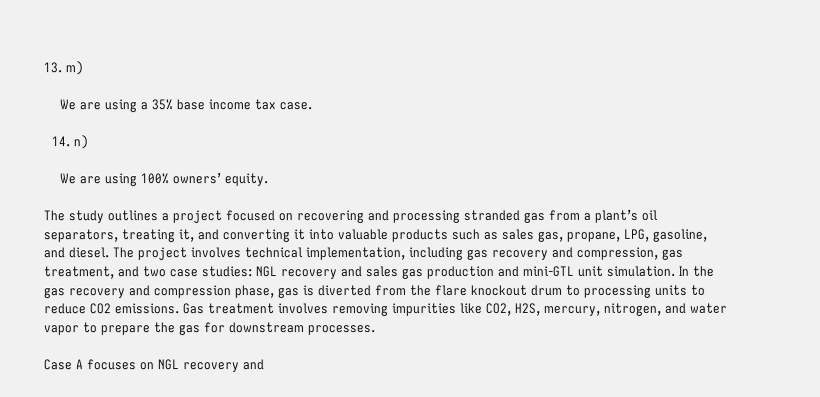13. m)

    We are using a 35% base income tax case.

  14. n)

    We are using 100% owners’ equity.

The study outlines a project focused on recovering and processing stranded gas from a plant’s oil separators, treating it, and converting it into valuable products such as sales gas, propane, LPG, gasoline, and diesel. The project involves technical implementation, including gas recovery and compression, gas treatment, and two case studies: NGL recovery and sales gas production and mini-GTL unit simulation. In the gas recovery and compression phase, gas is diverted from the flare knockout drum to processing units to reduce CO2 emissions. Gas treatment involves removing impurities like CO2, H2S, mercury, nitrogen, and water vapor to prepare the gas for downstream processes.

Case A focuses on NGL recovery and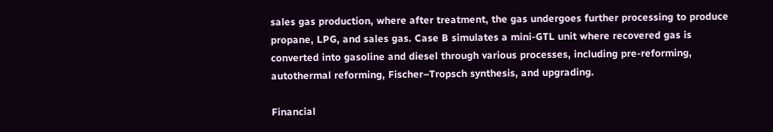sales gas production, where after treatment, the gas undergoes further processing to produce propane, LPG, and sales gas. Case B simulates a mini-GTL unit where recovered gas is converted into gasoline and diesel through various processes, including pre-reforming, autothermal reforming, Fischer–Tropsch synthesis, and upgrading.

Financial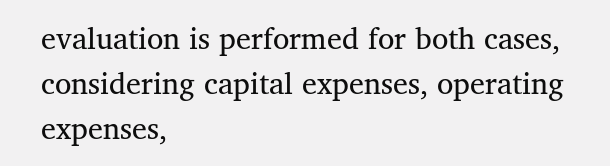evaluation is performed for both cases, considering capital expenses, operating expenses,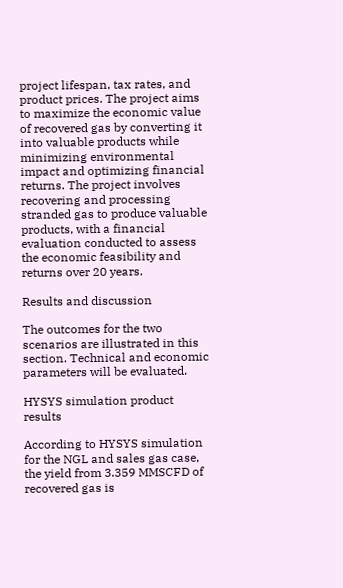project lifespan, tax rates, and product prices. The project aims to maximize the economic value of recovered gas by converting it into valuable products while minimizing environmental impact and optimizing financial returns. The project involves recovering and processing stranded gas to produce valuable products, with a financial evaluation conducted to assess the economic feasibility and returns over 20 years.

Results and discussion

The outcomes for the two scenarios are illustrated in this section. Technical and economic parameters will be evaluated.

HYSYS simulation product results

According to HYSYS simulation for the NGL and sales gas case, the yield from 3.359 MMSCFD of recovered gas is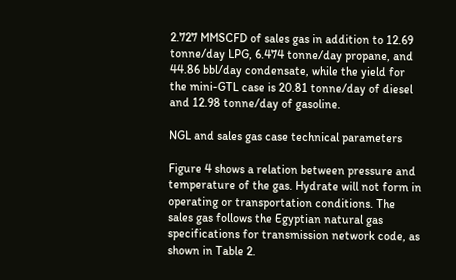2.727 MMSCFD of sales gas in addition to 12.69 tonne/day LPG, 6.474 tonne/day propane, and 44.86 bbl/day condensate, while the yield for the mini-GTL case is 20.81 tonne/day of diesel and 12.98 tonne/day of gasoline.

NGL and sales gas case technical parameters

Figure 4 shows a relation between pressure and temperature of the gas. Hydrate will not form in operating or transportation conditions. The sales gas follows the Egyptian natural gas specifications for transmission network code, as shown in Table 2.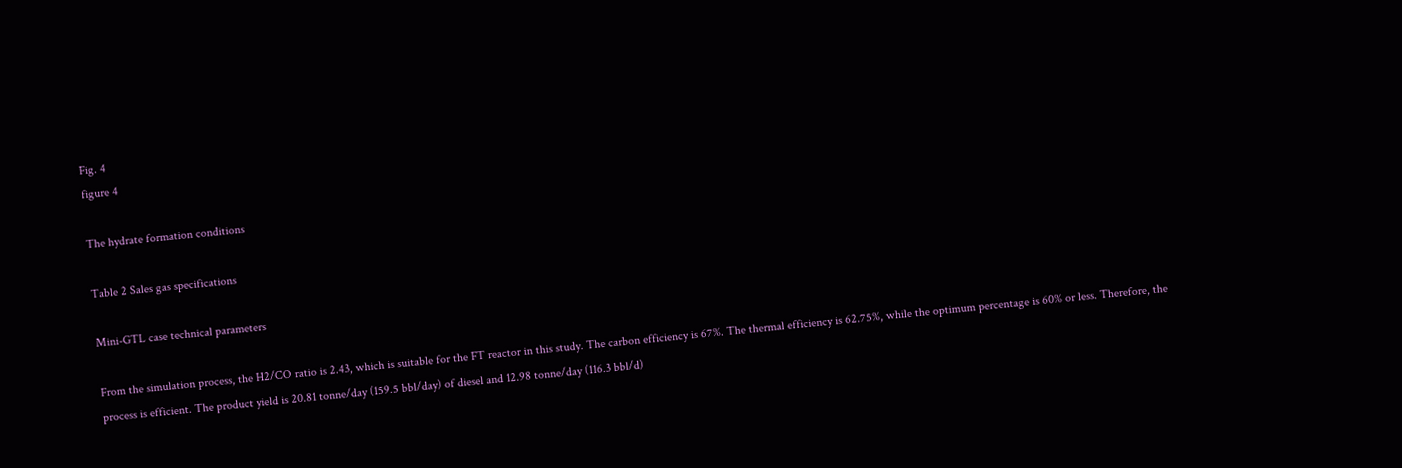Fig. 4
figure 4

The hydrate formation conditions

Table 2 Sales gas specifications

Mini-GTL case technical parameters

From the simulation process, the H2/CO ratio is 2.43, which is suitable for the FT reactor in this study. The carbon efficiency is 67%. The thermal efficiency is 62.75%, while the optimum percentage is 60% or less. Therefore, the process is efficient. The product yield is 20.81 tonne/day (159.5 bbl/day) of diesel and 12.98 tonne/day (116.3 bbl/d)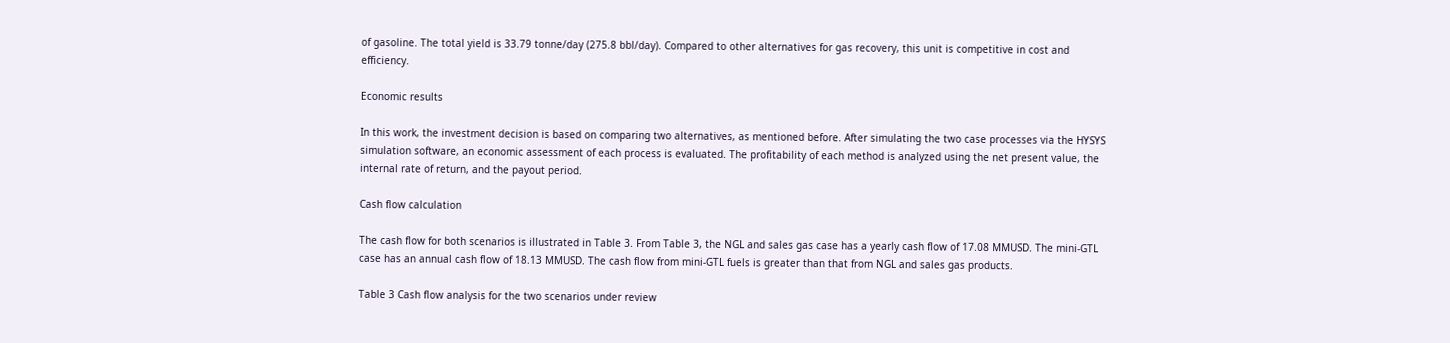of gasoline. The total yield is 33.79 tonne/day (275.8 bbl/day). Compared to other alternatives for gas recovery, this unit is competitive in cost and efficiency.

Economic results

In this work, the investment decision is based on comparing two alternatives, as mentioned before. After simulating the two case processes via the HYSYS simulation software, an economic assessment of each process is evaluated. The profitability of each method is analyzed using the net present value, the internal rate of return, and the payout period.

Cash flow calculation

The cash flow for both scenarios is illustrated in Table 3. From Table 3, the NGL and sales gas case has a yearly cash flow of 17.08 MMUSD. The mini-GTL case has an annual cash flow of 18.13 MMUSD. The cash flow from mini-GTL fuels is greater than that from NGL and sales gas products.

Table 3 Cash flow analysis for the two scenarios under review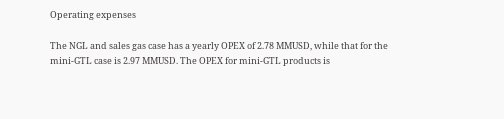Operating expenses

The NGL and sales gas case has a yearly OPEX of 2.78 MMUSD, while that for the mini-GTL case is 2.97 MMUSD. The OPEX for mini-GTL products is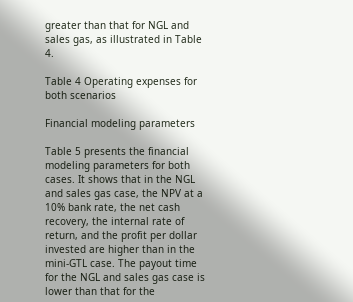greater than that for NGL and sales gas, as illustrated in Table 4.

Table 4 Operating expenses for both scenarios

Financial modeling parameters

Table 5 presents the financial modeling parameters for both cases. It shows that in the NGL and sales gas case, the NPV at a 10% bank rate, the net cash recovery, the internal rate of return, and the profit per dollar invested are higher than in the mini-GTL case. The payout time for the NGL and sales gas case is lower than that for the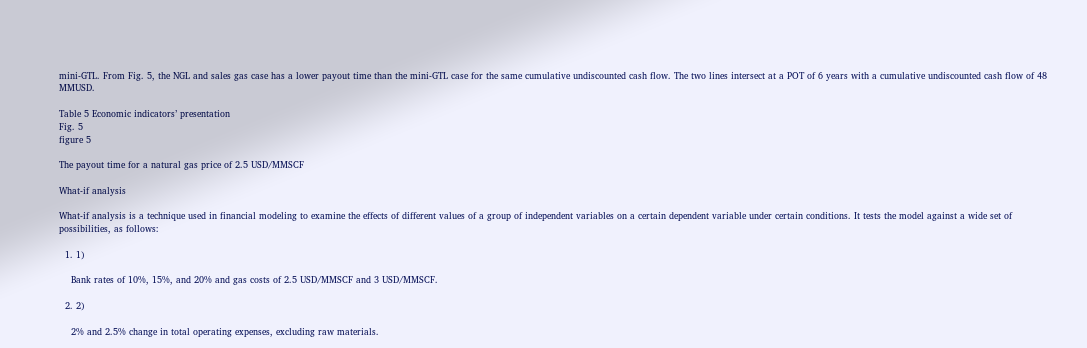mini-GTL. From Fig. 5, the NGL and sales gas case has a lower payout time than the mini-GTL case for the same cumulative undiscounted cash flow. The two lines intersect at a POT of 6 years with a cumulative undiscounted cash flow of 48 MMUSD.

Table 5 Economic indicators’ presentation
Fig. 5
figure 5

The payout time for a natural gas price of 2.5 USD/MMSCF

What-if analysis

What-if analysis is a technique used in financial modeling to examine the effects of different values of a group of independent variables on a certain dependent variable under certain conditions. It tests the model against a wide set of possibilities, as follows:

  1. 1)

    Bank rates of 10%, 15%, and 20% and gas costs of 2.5 USD/MMSCF and 3 USD/MMSCF.

  2. 2)

    2% and 2.5% change in total operating expenses, excluding raw materials.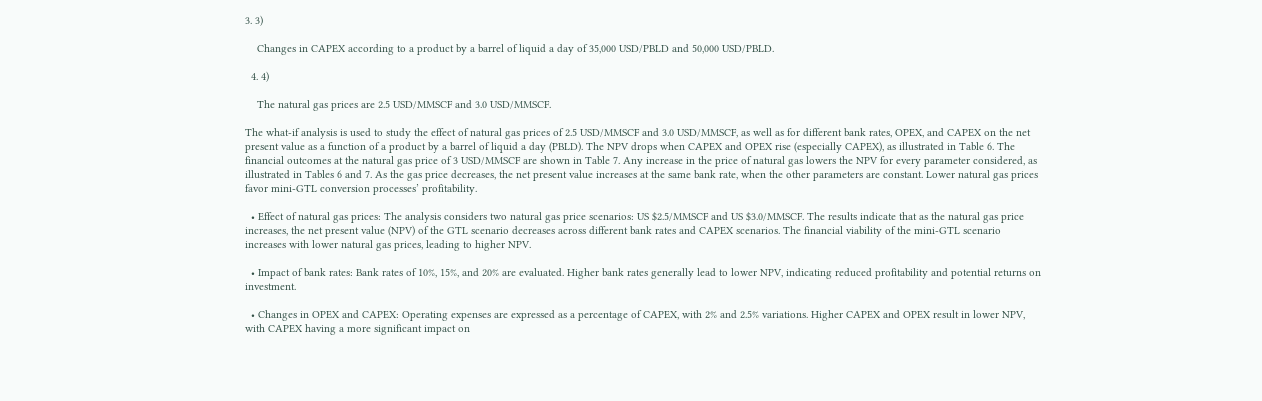3. 3)

    Changes in CAPEX according to a product by a barrel of liquid a day of 35,000 USD/PBLD and 50,000 USD/PBLD.

  4. 4)

    The natural gas prices are 2.5 USD/MMSCF and 3.0 USD/MMSCF.

The what-if analysis is used to study the effect of natural gas prices of 2.5 USD/MMSCF and 3.0 USD/MMSCF, as well as for different bank rates, OPEX, and CAPEX on the net present value as a function of a product by a barrel of liquid a day (PBLD). The NPV drops when CAPEX and OPEX rise (especially CAPEX), as illustrated in Table 6. The financial outcomes at the natural gas price of 3 USD/MMSCF are shown in Table 7. Any increase in the price of natural gas lowers the NPV for every parameter considered, as illustrated in Tables 6 and 7. As the gas price decreases, the net present value increases at the same bank rate, when the other parameters are constant. Lower natural gas prices favor mini-GTL conversion processes’ profitability.

  • Effect of natural gas prices: The analysis considers two natural gas price scenarios: US $2.5/MMSCF and US $3.0/MMSCF. The results indicate that as the natural gas price increases, the net present value (NPV) of the GTL scenario decreases across different bank rates and CAPEX scenarios. The financial viability of the mini-GTL scenario increases with lower natural gas prices, leading to higher NPV.

  • Impact of bank rates: Bank rates of 10%, 15%, and 20% are evaluated. Higher bank rates generally lead to lower NPV, indicating reduced profitability and potential returns on investment.

  • Changes in OPEX and CAPEX: Operating expenses are expressed as a percentage of CAPEX, with 2% and 2.5% variations. Higher CAPEX and OPEX result in lower NPV, with CAPEX having a more significant impact on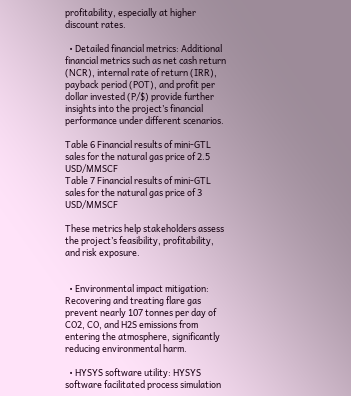profitability, especially at higher discount rates.

  • Detailed financial metrics: Additional financial metrics such as net cash return (NCR), internal rate of return (IRR), payback period (POT), and profit per dollar invested (P/$) provide further insights into the project’s financial performance under different scenarios.

Table 6 Financial results of mini-GTL sales for the natural gas price of 2.5 USD/MMSCF
Table 7 Financial results of mini-GTL sales for the natural gas price of 3 USD/MMSCF

These metrics help stakeholders assess the project’s feasibility, profitability, and risk exposure.


  • Environmental impact mitigation: Recovering and treating flare gas prevent nearly 107 tonnes per day of CO2, CO, and H2S emissions from entering the atmosphere, significantly reducing environmental harm.

  • HYSYS software utility: HYSYS software facilitated process simulation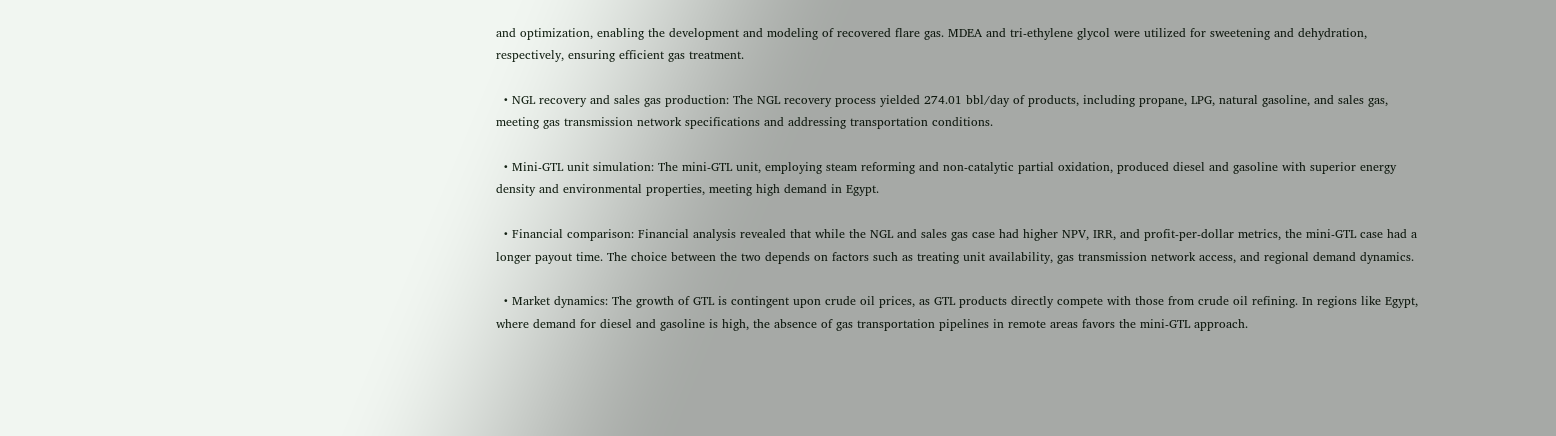and optimization, enabling the development and modeling of recovered flare gas. MDEA and tri-ethylene glycol were utilized for sweetening and dehydration, respectively, ensuring efficient gas treatment.

  • NGL recovery and sales gas production: The NGL recovery process yielded 274.01 bbl/day of products, including propane, LPG, natural gasoline, and sales gas, meeting gas transmission network specifications and addressing transportation conditions.

  • Mini-GTL unit simulation: The mini-GTL unit, employing steam reforming and non-catalytic partial oxidation, produced diesel and gasoline with superior energy density and environmental properties, meeting high demand in Egypt.

  • Financial comparison: Financial analysis revealed that while the NGL and sales gas case had higher NPV, IRR, and profit-per-dollar metrics, the mini-GTL case had a longer payout time. The choice between the two depends on factors such as treating unit availability, gas transmission network access, and regional demand dynamics.

  • Market dynamics: The growth of GTL is contingent upon crude oil prices, as GTL products directly compete with those from crude oil refining. In regions like Egypt, where demand for diesel and gasoline is high, the absence of gas transportation pipelines in remote areas favors the mini-GTL approach.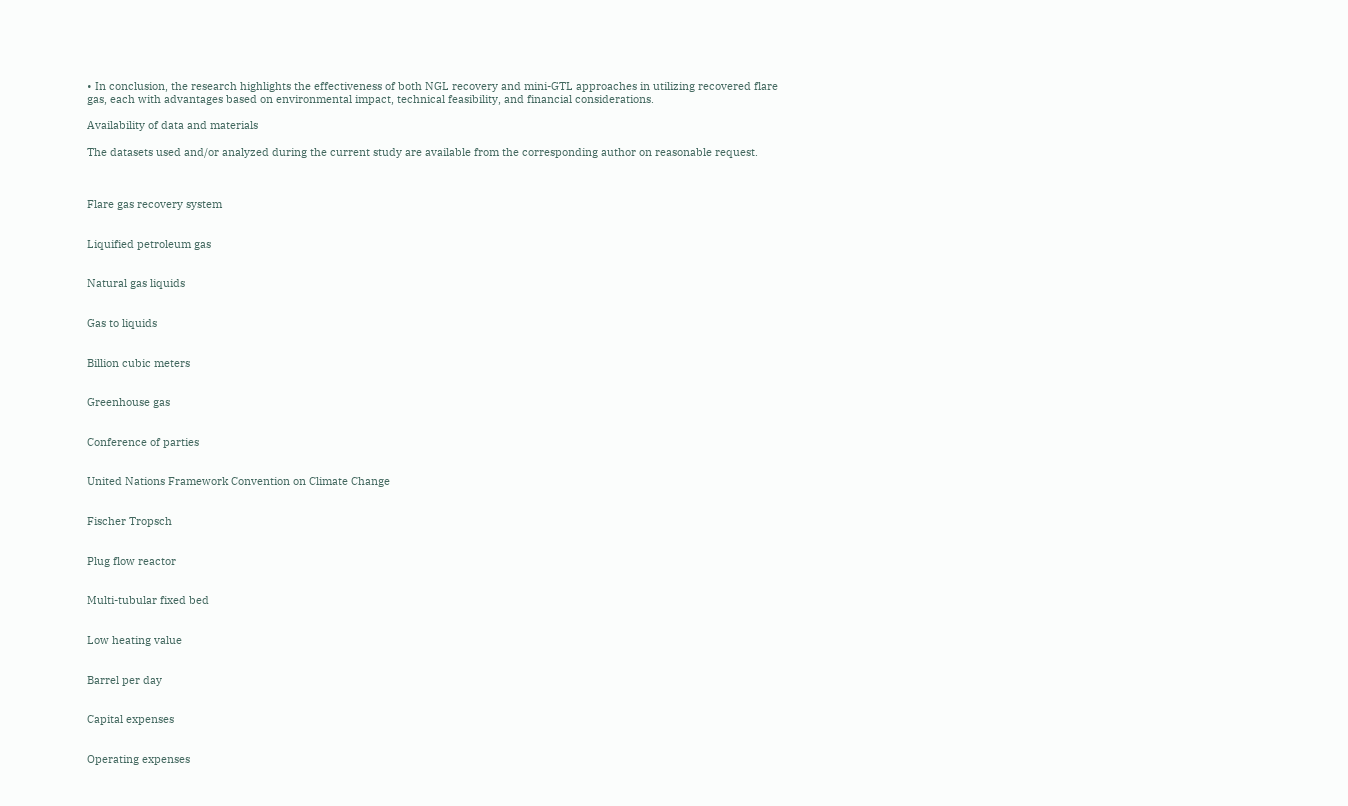• In conclusion, the research highlights the effectiveness of both NGL recovery and mini-GTL approaches in utilizing recovered flare gas, each with advantages based on environmental impact, technical feasibility, and financial considerations.

Availability of data and materials

The datasets used and/or analyzed during the current study are available from the corresponding author on reasonable request.



Flare gas recovery system


Liquified petroleum gas


Natural gas liquids


Gas to liquids


Billion cubic meters


Greenhouse gas


Conference of parties


United Nations Framework Convention on Climate Change


Fischer Tropsch


Plug flow reactor


Multi-tubular fixed bed


Low heating value


Barrel per day


Capital expenses


Operating expenses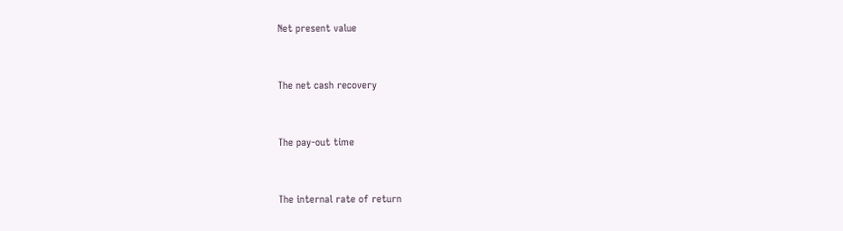Net present value


The net cash recovery


The pay-out time


The internal rate of return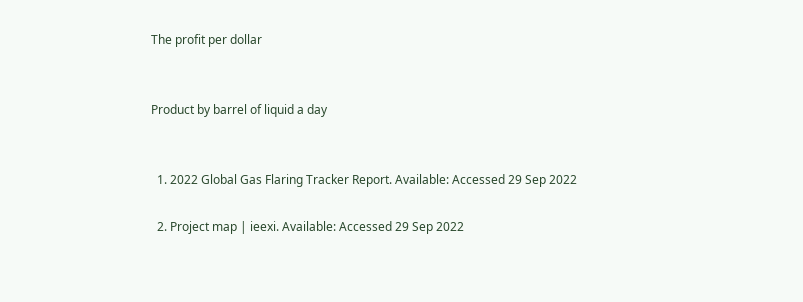The profit per dollar


Product by barrel of liquid a day


  1. 2022 Global Gas Flaring Tracker Report. Available: Accessed 29 Sep 2022

  2. Project map | ieexi. Available: Accessed 29 Sep 2022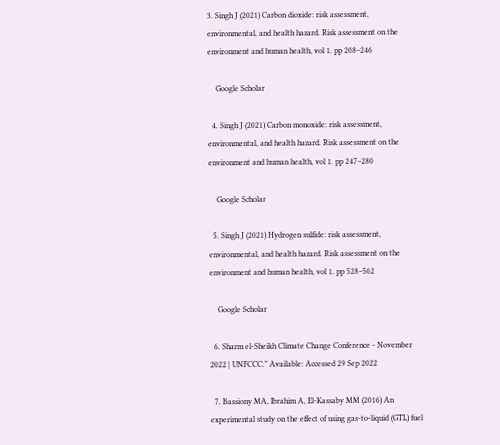3. Singh J (2021) Carbon dioxide: risk assessment, environmental, and health hazard. Risk assessment on the environment and human health, vol 1. pp 208–246

    Google Scholar

  4. Singh J (2021) Carbon monoxide: risk assessment, environmental, and health hazard. Risk assessment on the environment and human health, vol 1. pp 247–280

    Google Scholar

  5. Singh J (2021) Hydrogen sulfide: risk assessment, environmental, and health hazard. Risk assessment on the environment and human health, vol 1. pp 528–562

    Google Scholar

  6. Sharm el-Sheikh Climate Change Conference - November 2022 | UNFCCC.” Available: Accessed 29 Sep 2022

  7. Bassiony MA, Ibrahim A, El-Kassaby MM (2016) An experimental study on the effect of using gas-to-liquid (GTL) fuel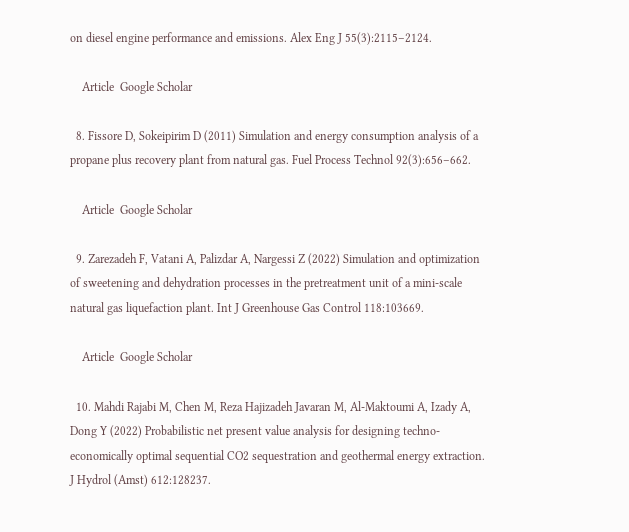on diesel engine performance and emissions. Alex Eng J 55(3):2115–2124.

    Article  Google Scholar

  8. Fissore D, Sokeipirim D (2011) Simulation and energy consumption analysis of a propane plus recovery plant from natural gas. Fuel Process Technol 92(3):656–662.

    Article  Google Scholar

  9. Zarezadeh F, Vatani A, Palizdar A, Nargessi Z (2022) Simulation and optimization of sweetening and dehydration processes in the pretreatment unit of a mini-scale natural gas liquefaction plant. Int J Greenhouse Gas Control 118:103669.

    Article  Google Scholar

  10. Mahdi Rajabi M, Chen M, Reza Hajizadeh Javaran M, Al-Maktoumi A, Izady A, Dong Y (2022) Probabilistic net present value analysis for designing techno-economically optimal sequential CO2 sequestration and geothermal energy extraction. J Hydrol (Amst) 612:128237.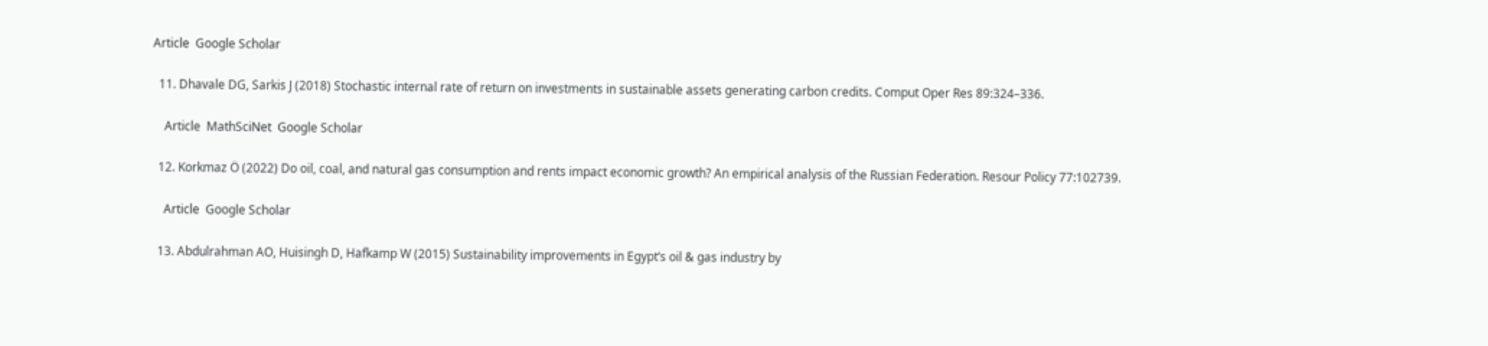Article  Google Scholar

  11. Dhavale DG, Sarkis J (2018) Stochastic internal rate of return on investments in sustainable assets generating carbon credits. Comput Oper Res 89:324–336.

    Article  MathSciNet  Google Scholar

  12. Korkmaz Ö (2022) Do oil, coal, and natural gas consumption and rents impact economic growth? An empirical analysis of the Russian Federation. Resour Policy 77:102739.

    Article  Google Scholar

  13. Abdulrahman AO, Huisingh D, Hafkamp W (2015) Sustainability improvements in Egypt’s oil & gas industry by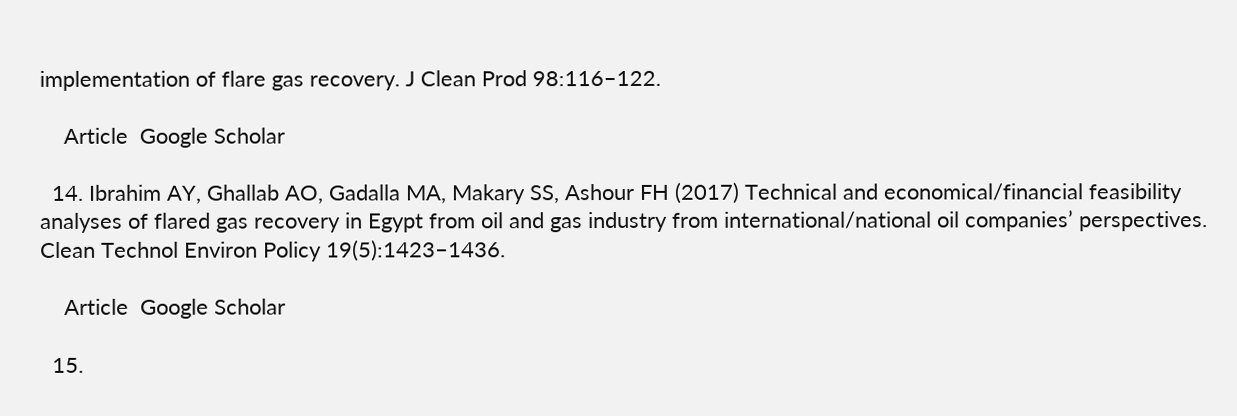implementation of flare gas recovery. J Clean Prod 98:116–122.

    Article  Google Scholar

  14. Ibrahim AY, Ghallab AO, Gadalla MA, Makary SS, Ashour FH (2017) Technical and economical/financial feasibility analyses of flared gas recovery in Egypt from oil and gas industry from international/national oil companies’ perspectives. Clean Technol Environ Policy 19(5):1423–1436.

    Article  Google Scholar

  15.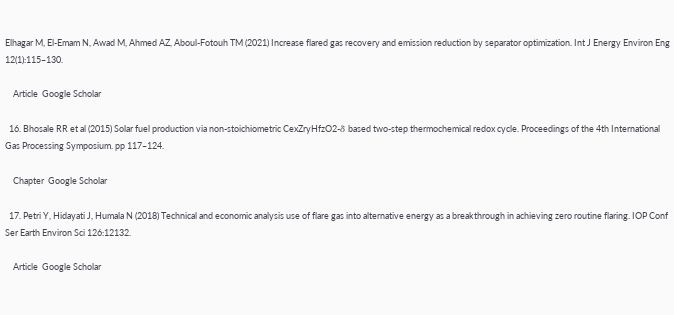Elhagar M, El-Emam N, Awad M, Ahmed AZ, Aboul-Fotouh TM (2021) Increase flared gas recovery and emission reduction by separator optimization. Int J Energy Environ Eng 12(1):115–130.

    Article  Google Scholar

  16. Bhosale RR et al (2015) Solar fuel production via non-stoichiometric CexZryHfzO2-δ based two-step thermochemical redox cycle. Proceedings of the 4th International Gas Processing Symposium. pp 117–124.

    Chapter  Google Scholar

  17. Petri Y, Hidayati J, Humala N (2018) Technical and economic analysis use of flare gas into alternative energy as a breakthrough in achieving zero routine flaring. IOP Conf Ser Earth Environ Sci 126:12132.

    Article  Google Scholar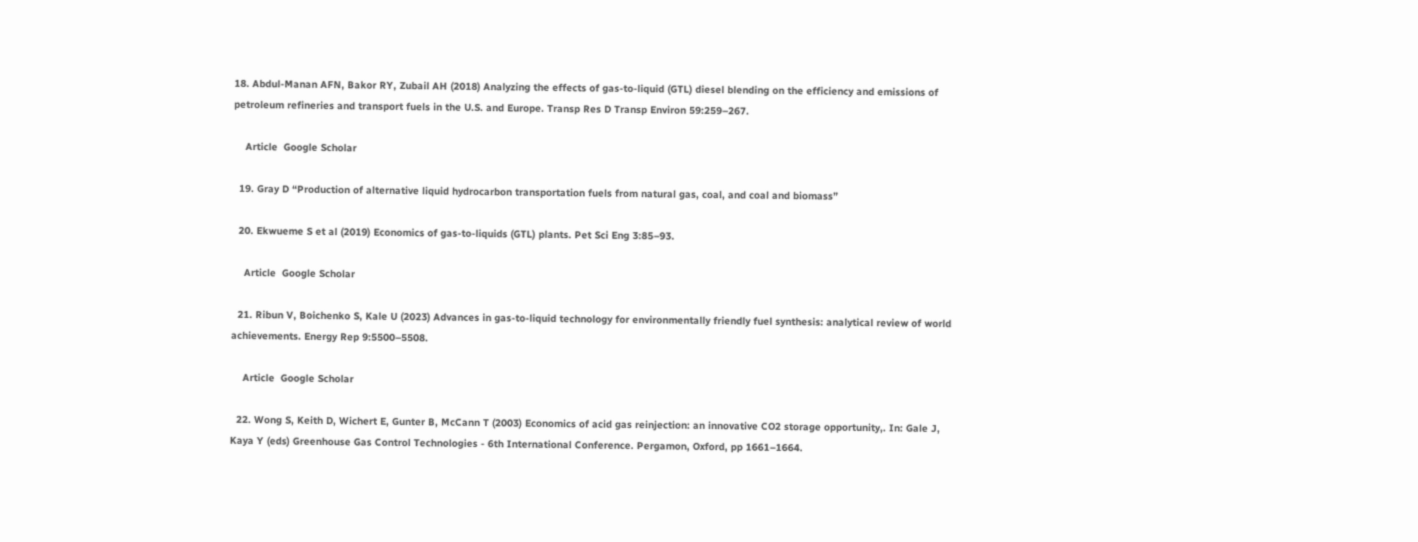18. Abdul-Manan AFN, Bakor RY, Zubail AH (2018) Analyzing the effects of gas-to-liquid (GTL) diesel blending on the efficiency and emissions of petroleum refineries and transport fuels in the U.S. and Europe. Transp Res D Transp Environ 59:259–267.

    Article  Google Scholar

  19. Gray D “Production of alternative liquid hydrocarbon transportation fuels from natural gas, coal, and coal and biomass”

  20. Ekwueme S et al (2019) Economics of gas-to-liquids (GTL) plants. Pet Sci Eng 3:85–93.

    Article  Google Scholar

  21. Ribun V, Boichenko S, Kale U (2023) Advances in gas-to-liquid technology for environmentally friendly fuel synthesis: analytical review of world achievements. Energy Rep 9:5500–5508.

    Article  Google Scholar

  22. Wong S, Keith D, Wichert E, Gunter B, McCann T (2003) Economics of acid gas reinjection: an innovative CO2 storage opportunity,. In: Gale J, Kaya Y (eds) Greenhouse Gas Control Technologies - 6th International Conference. Pergamon, Oxford, pp 1661–1664.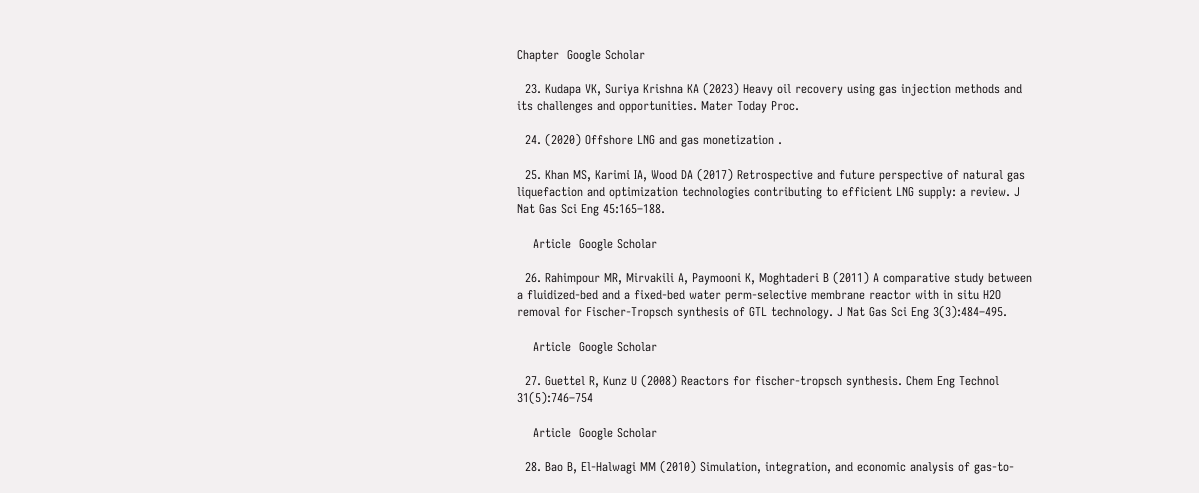Chapter  Google Scholar

  23. Kudapa VK, Suriya Krishna KA (2023) Heavy oil recovery using gas injection methods and its challenges and opportunities. Mater Today Proc.

  24. (2020) Offshore LNG and gas monetization .

  25. Khan MS, Karimi IA, Wood DA (2017) Retrospective and future perspective of natural gas liquefaction and optimization technologies contributing to efficient LNG supply: a review. J Nat Gas Sci Eng 45:165–188.

    Article  Google Scholar

  26. Rahimpour MR, Mirvakili A, Paymooni K, Moghtaderi B (2011) A comparative study between a fluidized-bed and a fixed-bed water perm-selective membrane reactor with in situ H2O removal for Fischer-Tropsch synthesis of GTL technology. J Nat Gas Sci Eng 3(3):484–495.

    Article  Google Scholar

  27. Guettel R, Kunz U (2008) Reactors for fischer-tropsch synthesis. Chem Eng Technol 31(5):746–754

    Article  Google Scholar

  28. Bao B, El-Halwagi MM (2010) Simulation, integration, and economic analysis of gas-to-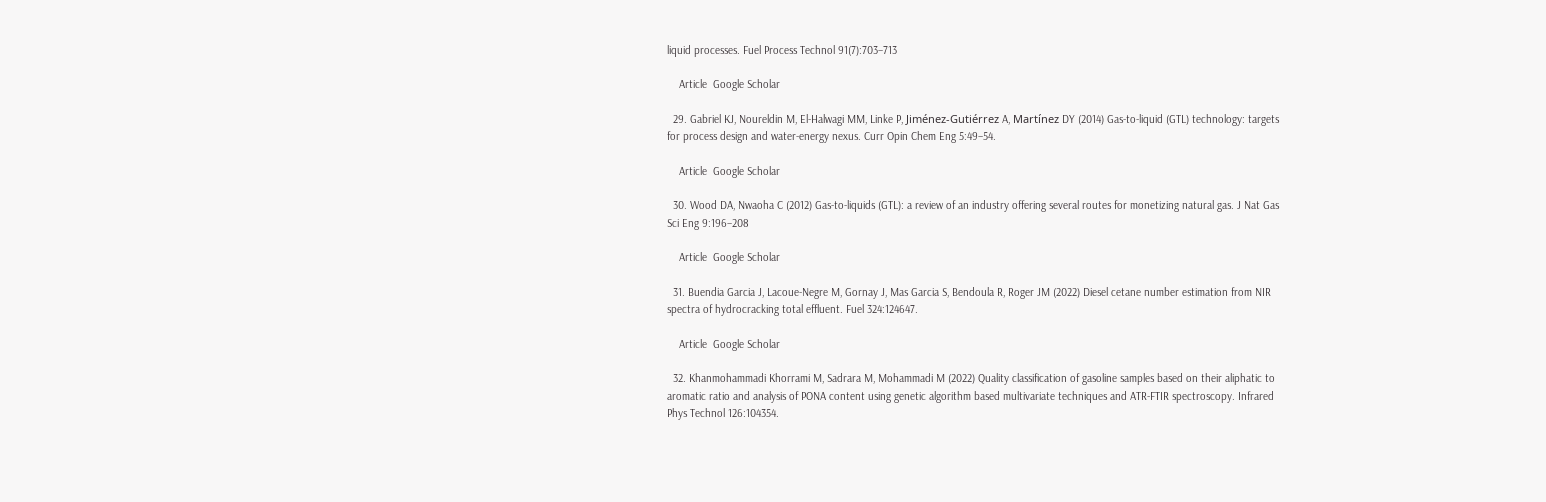liquid processes. Fuel Process Technol 91(7):703–713

    Article  Google Scholar

  29. Gabriel KJ, Noureldin M, El-Halwagi MM, Linke P, Jiménez-Gutiérrez A, Martínez DY (2014) Gas-to-liquid (GTL) technology: targets for process design and water-energy nexus. Curr Opin Chem Eng 5:49–54.

    Article  Google Scholar

  30. Wood DA, Nwaoha C (2012) Gas-to-liquids (GTL): a review of an industry offering several routes for monetizing natural gas. J Nat Gas Sci Eng 9:196–208

    Article  Google Scholar

  31. Buendia Garcia J, Lacoue-Negre M, Gornay J, Mas Garcia S, Bendoula R, Roger JM (2022) Diesel cetane number estimation from NIR spectra of hydrocracking total effluent. Fuel 324:124647.

    Article  Google Scholar

  32. Khanmohammadi Khorrami M, Sadrara M, Mohammadi M (2022) Quality classification of gasoline samples based on their aliphatic to aromatic ratio and analysis of PONA content using genetic algorithm based multivariate techniques and ATR-FTIR spectroscopy. Infrared Phys Technol 126:104354.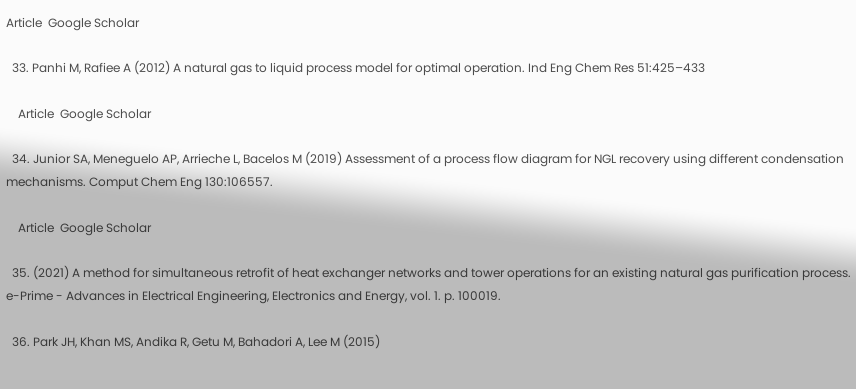Article  Google Scholar

  33. Panhi M, Rafiee A (2012) A natural gas to liquid process model for optimal operation. Ind Eng Chem Res 51:425–433

    Article  Google Scholar

  34. Junior SA, Meneguelo AP, Arrieche L, Bacelos M (2019) Assessment of a process flow diagram for NGL recovery using different condensation mechanisms. Comput Chem Eng 130:106557.

    Article  Google Scholar

  35. (2021) A method for simultaneous retrofit of heat exchanger networks and tower operations for an existing natural gas purification process. e-Prime - Advances in Electrical Engineering, Electronics and Energy, vol. 1. p. 100019.

  36. Park JH, Khan MS, Andika R, Getu M, Bahadori A, Lee M (2015)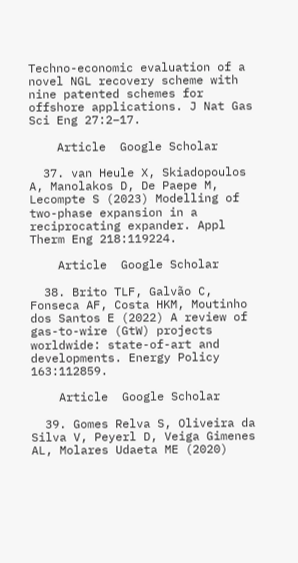Techno-economic evaluation of a novel NGL recovery scheme with nine patented schemes for offshore applications. J Nat Gas Sci Eng 27:2–17.

    Article  Google Scholar

  37. van Heule X, Skiadopoulos A, Manolakos D, De Paepe M, Lecompte S (2023) Modelling of two-phase expansion in a reciprocating expander. Appl Therm Eng 218:119224.

    Article  Google Scholar

  38. Brito TLF, Galvão C, Fonseca AF, Costa HKM, Moutinho dos Santos E (2022) A review of gas-to-wire (GtW) projects worldwide: state-of-art and developments. Energy Policy 163:112859.

    Article  Google Scholar

  39. Gomes Relva S, Oliveira da Silva V, Peyerl D, Veiga Gimenes AL, Molares Udaeta ME (2020)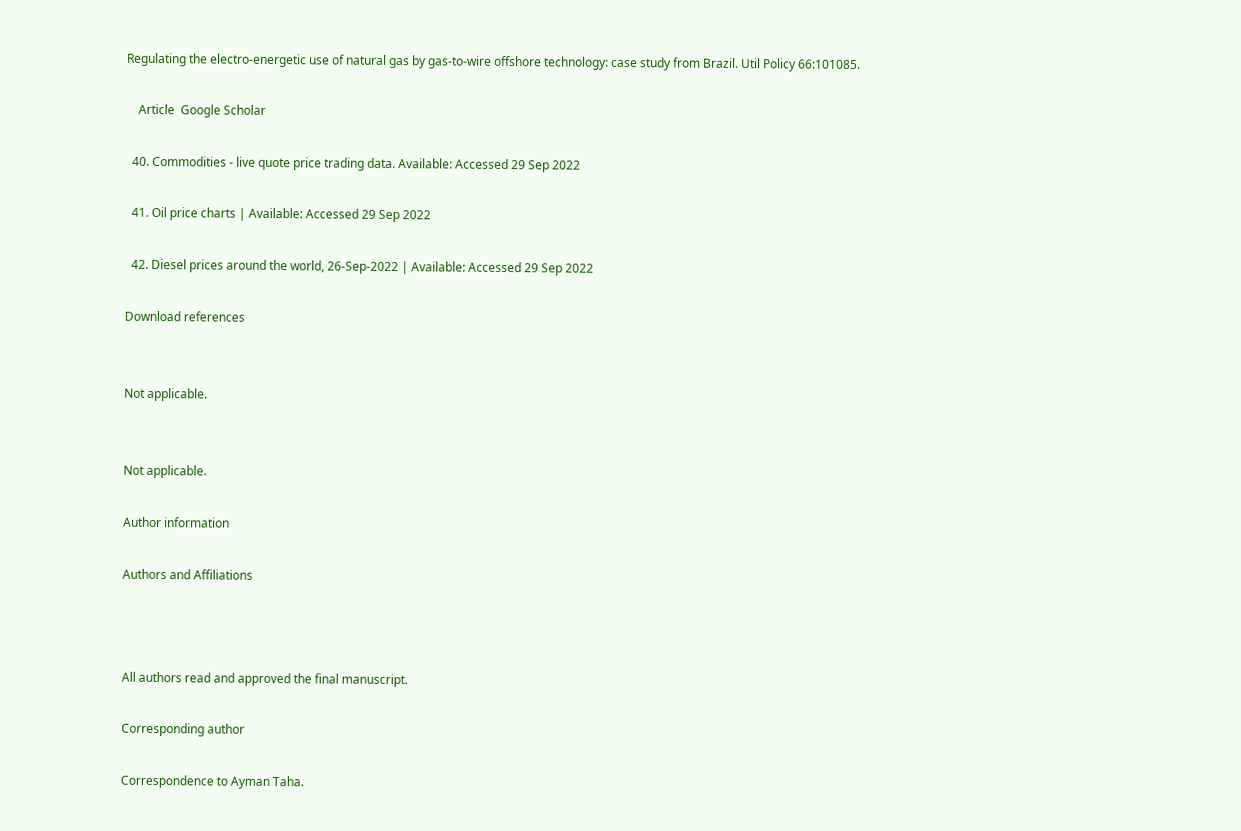Regulating the electro-energetic use of natural gas by gas-to-wire offshore technology: case study from Brazil. Util Policy 66:101085.

    Article  Google Scholar

  40. Commodities - live quote price trading data. Available: Accessed 29 Sep 2022

  41. Oil price charts | Available: Accessed 29 Sep 2022

  42. Diesel prices around the world, 26-Sep-2022 | Available: Accessed 29 Sep 2022

Download references


Not applicable.


Not applicable.

Author information

Authors and Affiliations



All authors read and approved the final manuscript.

Corresponding author

Correspondence to Ayman Taha.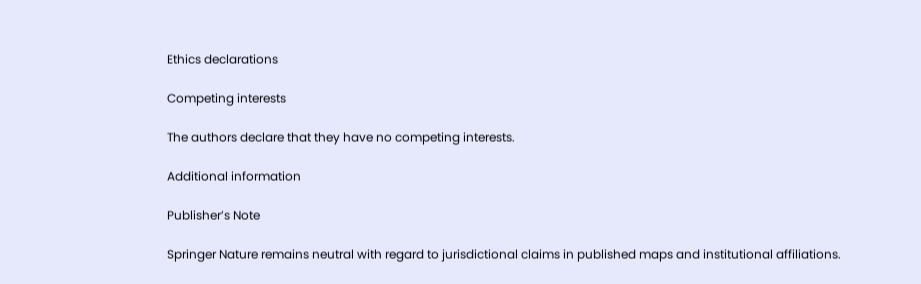Ethics declarations

Competing interests

The authors declare that they have no competing interests.

Additional information

Publisher’s Note

Springer Nature remains neutral with regard to jurisdictional claims in published maps and institutional affiliations.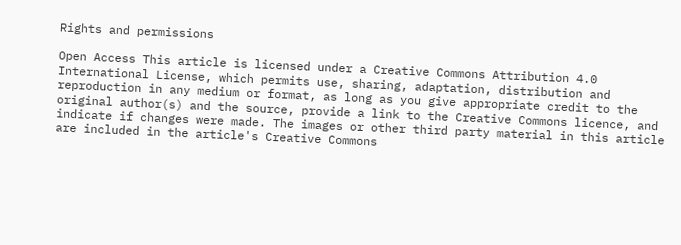Rights and permissions

Open Access This article is licensed under a Creative Commons Attribution 4.0 International License, which permits use, sharing, adaptation, distribution and reproduction in any medium or format, as long as you give appropriate credit to the original author(s) and the source, provide a link to the Creative Commons licence, and indicate if changes were made. The images or other third party material in this article are included in the article's Creative Commons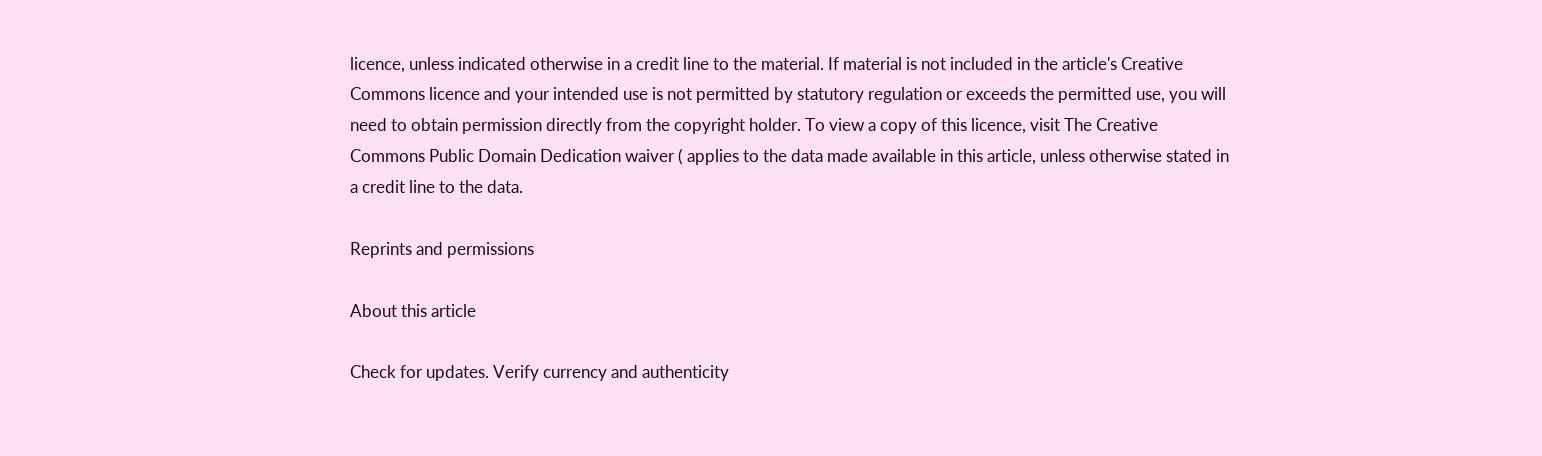licence, unless indicated otherwise in a credit line to the material. If material is not included in the article's Creative Commons licence and your intended use is not permitted by statutory regulation or exceeds the permitted use, you will need to obtain permission directly from the copyright holder. To view a copy of this licence, visit The Creative Commons Public Domain Dedication waiver ( applies to the data made available in this article, unless otherwise stated in a credit line to the data.

Reprints and permissions

About this article

Check for updates. Verify currency and authenticity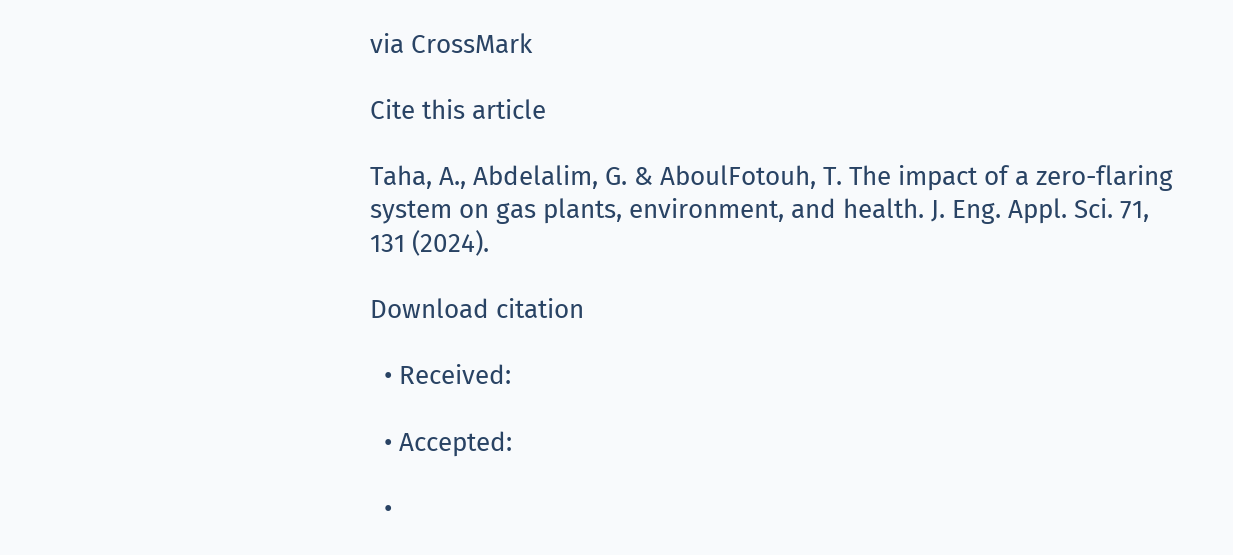via CrossMark

Cite this article

Taha, A., Abdelalim, G. & AboulFotouh, T. The impact of a zero-flaring system on gas plants, environment, and health. J. Eng. Appl. Sci. 71, 131 (2024).

Download citation

  • Received:

  • Accepted:

  •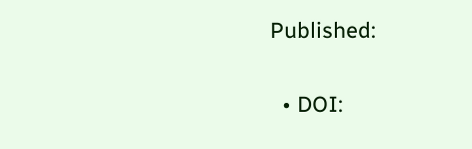Published:

  • DOI: